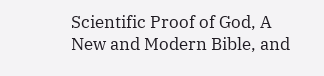Scientific Proof of God, A New and Modern Bible, and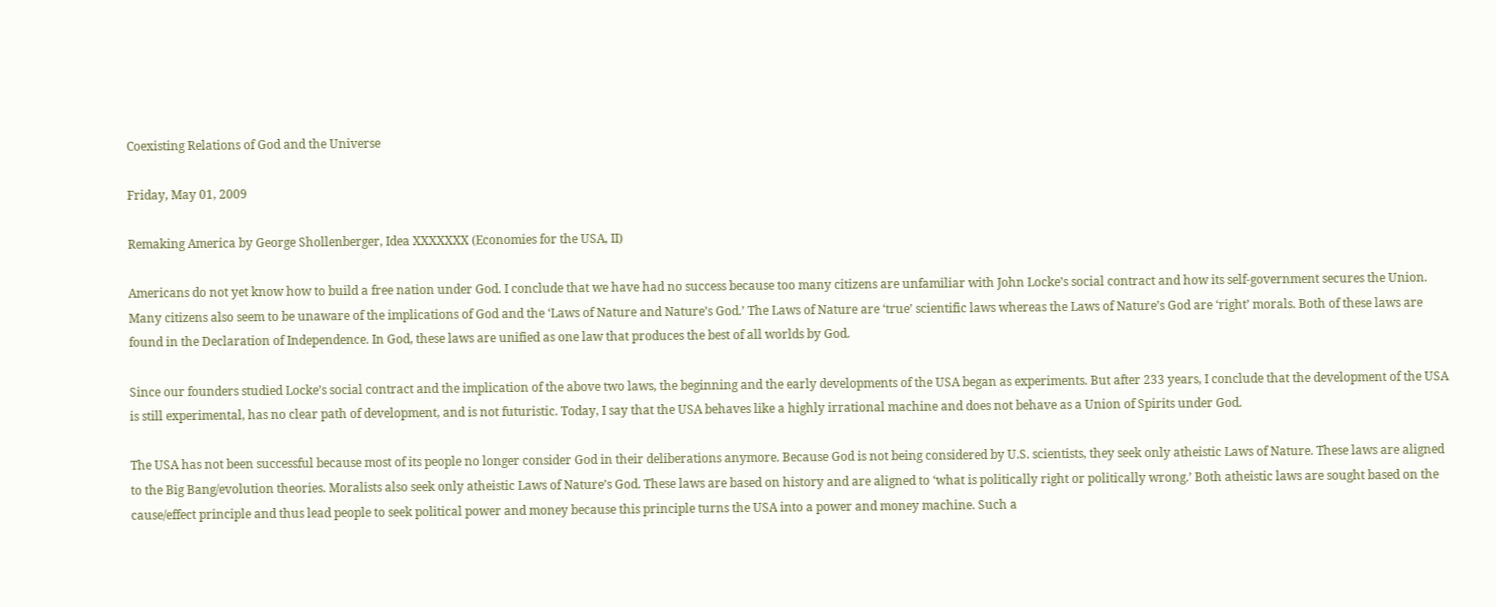Coexisting Relations of God and the Universe

Friday, May 01, 2009

Remaking America by George Shollenberger, Idea XXXXXXX (Economies for the USA, II)

Americans do not yet know how to build a free nation under God. I conclude that we have had no success because too many citizens are unfamiliar with John Locke’s social contract and how its self-government secures the Union. Many citizens also seem to be unaware of the implications of God and the ‘Laws of Nature and Nature’s God.’ The Laws of Nature are ‘true’ scientific laws whereas the Laws of Nature’s God are ‘right’ morals. Both of these laws are found in the Declaration of Independence. In God, these laws are unified as one law that produces the best of all worlds by God.

Since our founders studied Locke’s social contract and the implication of the above two laws, the beginning and the early developments of the USA began as experiments. But after 233 years, I conclude that the development of the USA is still experimental, has no clear path of development, and is not futuristic. Today, I say that the USA behaves like a highly irrational machine and does not behave as a Union of Spirits under God.

The USA has not been successful because most of its people no longer consider God in their deliberations anymore. Because God is not being considered by U.S. scientists, they seek only atheistic Laws of Nature. These laws are aligned to the Big Bang/evolution theories. Moralists also seek only atheistic Laws of Nature’s God. These laws are based on history and are aligned to ‘what is politically right or politically wrong.’ Both atheistic laws are sought based on the cause/effect principle and thus lead people to seek political power and money because this principle turns the USA into a power and money machine. Such a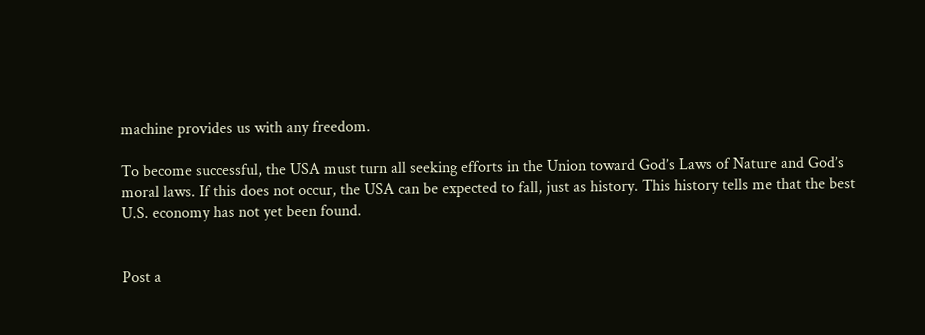machine provides us with any freedom.

To become successful, the USA must turn all seeking efforts in the Union toward God’s Laws of Nature and God’s moral laws. If this does not occur, the USA can be expected to fall, just as history. This history tells me that the best U.S. economy has not yet been found.


Post a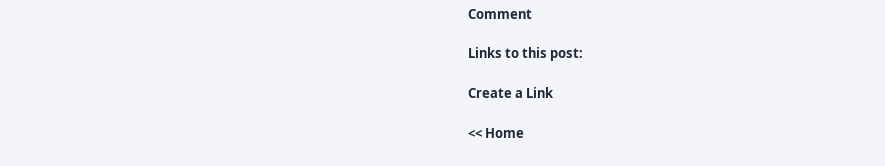Comment

Links to this post:

Create a Link

<< Home